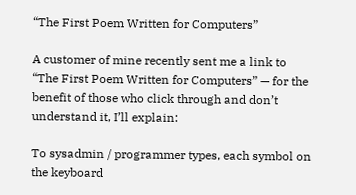“The First Poem Written for Computers”

A customer of mine recently sent me a link to “The First Poem Written for Computers” — for the benefit of those who click through and don’t understand it, I’ll explain:

To sysadmin / programmer types, each symbol on the keyboard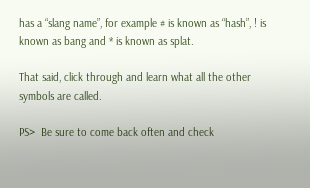has a “slang name”, for example # is known as “hash”, ! is known as bang and * is known as splat.

That said, click through and learn what all the other symbols are called.

PS>  Be sure to come back often and check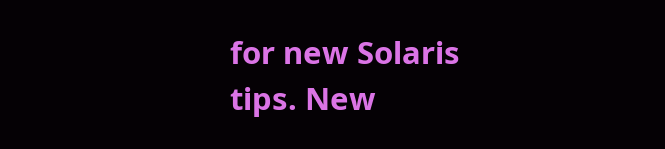for new Solaris tips. New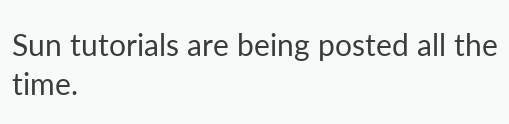Sun tutorials are being posted all the time.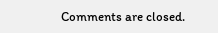Comments are closed.